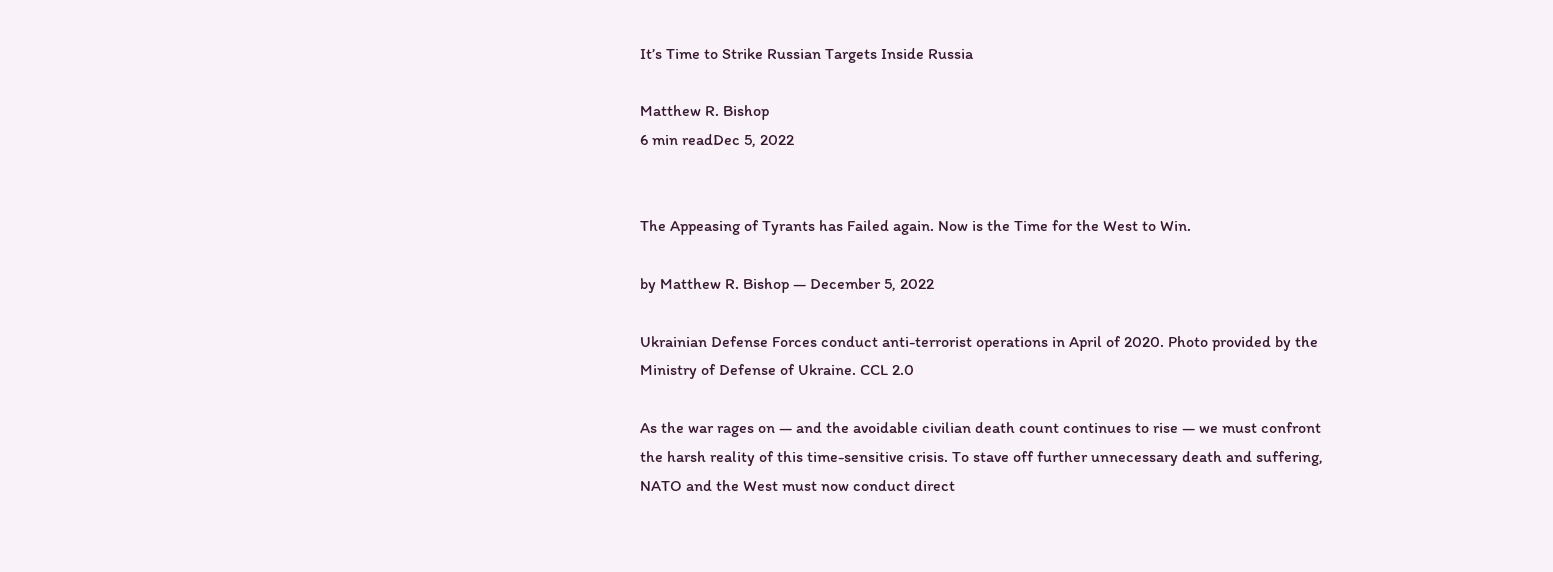It’s Time to Strike Russian Targets Inside Russia

Matthew R. Bishop
6 min readDec 5, 2022


The Appeasing of Tyrants has Failed again. Now is the Time for the West to Win.

by Matthew R. Bishop — December 5, 2022

Ukrainian Defense Forces conduct anti-terrorist operations in April of 2020. Photo provided by the Ministry of Defense of Ukraine. CCL 2.0

As the war rages on — and the avoidable civilian death count continues to rise — we must confront the harsh reality of this time-sensitive crisis. To stave off further unnecessary death and suffering, NATO and the West must now conduct direct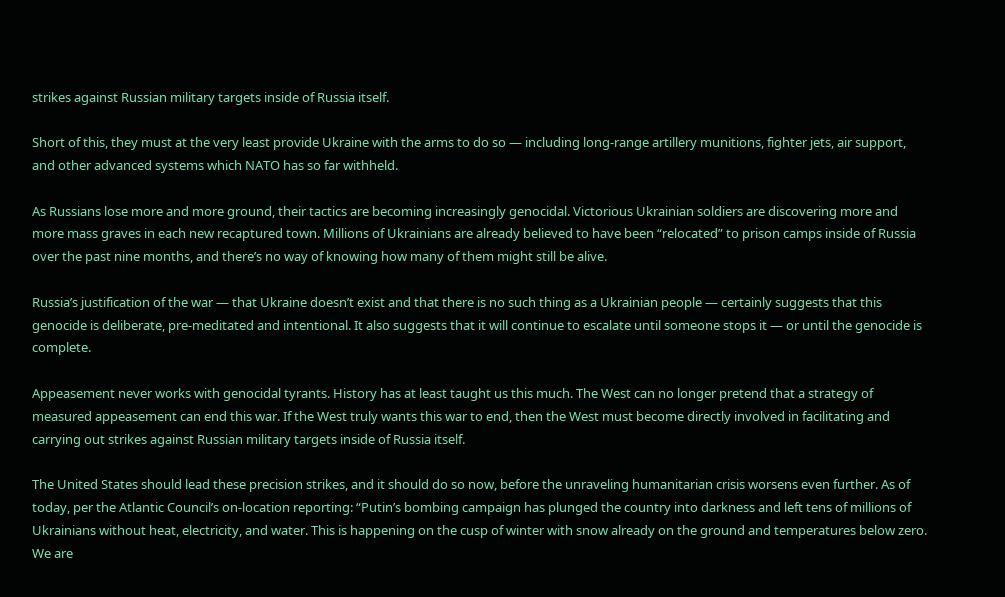strikes against Russian military targets inside of Russia itself.

Short of this, they must at the very least provide Ukraine with the arms to do so — including long-range artillery munitions, fighter jets, air support, and other advanced systems which NATO has so far withheld.

As Russians lose more and more ground, their tactics are becoming increasingly genocidal. Victorious Ukrainian soldiers are discovering more and more mass graves in each new recaptured town. Millions of Ukrainians are already believed to have been “relocated” to prison camps inside of Russia over the past nine months, and there’s no way of knowing how many of them might still be alive.

Russia’s justification of the war — that Ukraine doesn’t exist and that there is no such thing as a Ukrainian people — certainly suggests that this genocide is deliberate, pre-meditated and intentional. It also suggests that it will continue to escalate until someone stops it — or until the genocide is complete.

Appeasement never works with genocidal tyrants. History has at least taught us this much. The West can no longer pretend that a strategy of measured appeasement can end this war. If the West truly wants this war to end, then the West must become directly involved in facilitating and carrying out strikes against Russian military targets inside of Russia itself.

The United States should lead these precision strikes, and it should do so now, before the unraveling humanitarian crisis worsens even further. As of today, per the Atlantic Council’s on-location reporting: “Putin’s bombing campaign has plunged the country into darkness and left tens of millions of Ukrainians without heat, electricity, and water. This is happening on the cusp of winter with snow already on the ground and temperatures below zero. We are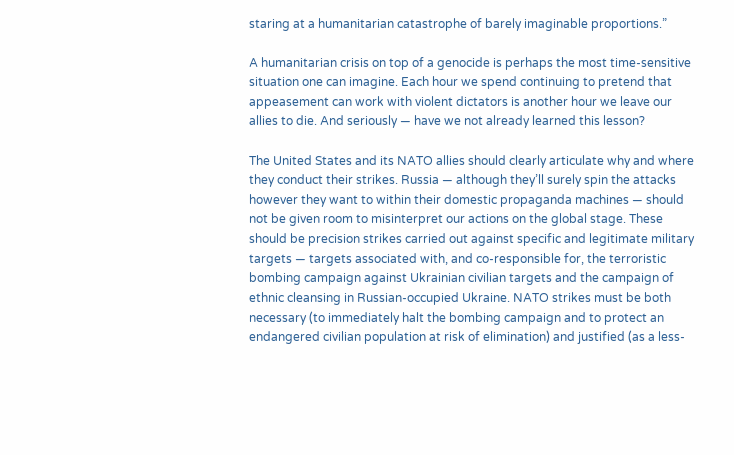staring at a humanitarian catastrophe of barely imaginable proportions.”

A humanitarian crisis on top of a genocide is perhaps the most time-sensitive situation one can imagine. Each hour we spend continuing to pretend that appeasement can work with violent dictators is another hour we leave our allies to die. And seriously — have we not already learned this lesson?

The United States and its NATO allies should clearly articulate why and where they conduct their strikes. Russia — although they’ll surely spin the attacks however they want to within their domestic propaganda machines — should not be given room to misinterpret our actions on the global stage. These should be precision strikes carried out against specific and legitimate military targets — targets associated with, and co-responsible for, the terroristic bombing campaign against Ukrainian civilian targets and the campaign of ethnic cleansing in Russian-occupied Ukraine. NATO strikes must be both necessary (to immediately halt the bombing campaign and to protect an endangered civilian population at risk of elimination) and justified (as a less-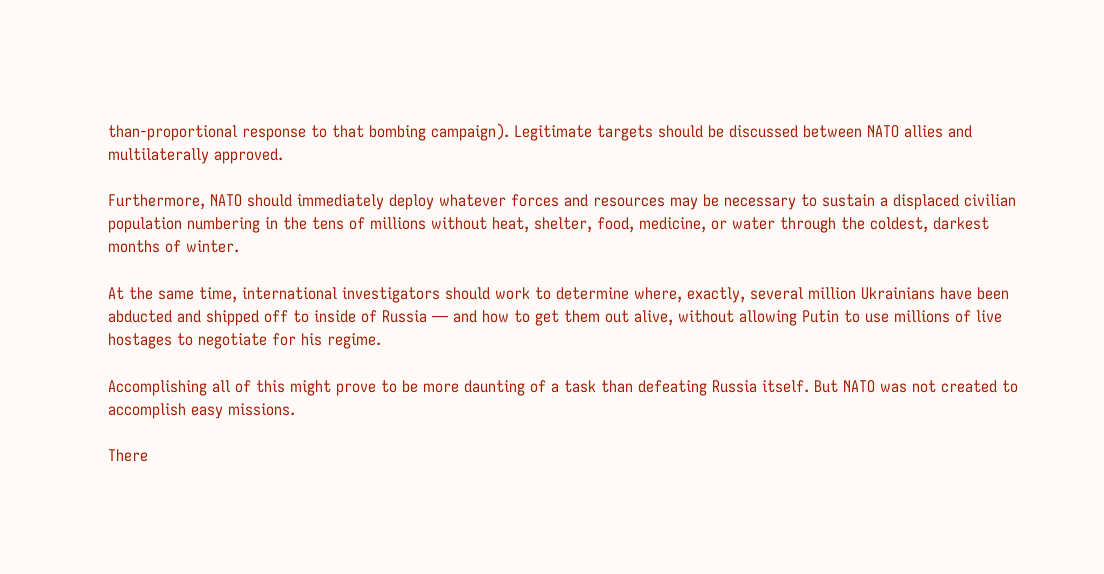than-proportional response to that bombing campaign). Legitimate targets should be discussed between NATO allies and multilaterally approved.

Furthermore, NATO should immediately deploy whatever forces and resources may be necessary to sustain a displaced civilian population numbering in the tens of millions without heat, shelter, food, medicine, or water through the coldest, darkest months of winter.

At the same time, international investigators should work to determine where, exactly, several million Ukrainians have been abducted and shipped off to inside of Russia — and how to get them out alive, without allowing Putin to use millions of live hostages to negotiate for his regime.

Accomplishing all of this might prove to be more daunting of a task than defeating Russia itself. But NATO was not created to accomplish easy missions.

There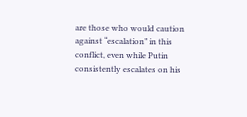are those who would caution against “escalation” in this conflict, even while Putin consistently escalates on his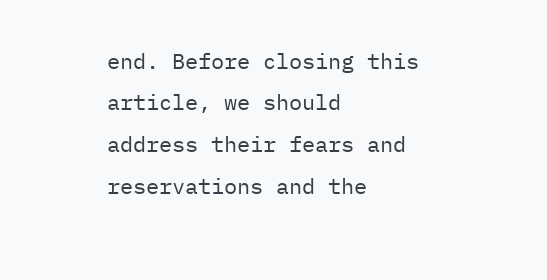end. Before closing this article, we should address their fears and reservations and the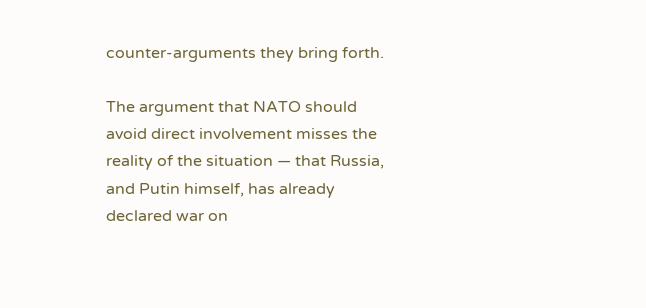counter-arguments they bring forth.

The argument that NATO should avoid direct involvement misses the reality of the situation — that Russia, and Putin himself, has already declared war on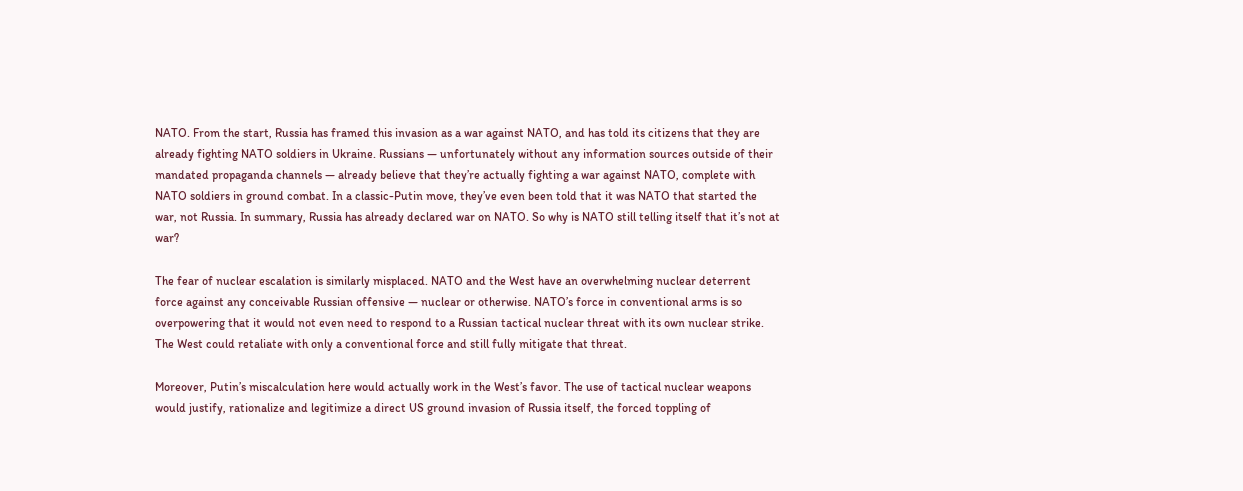NATO. From the start, Russia has framed this invasion as a war against NATO, and has told its citizens that they are already fighting NATO soldiers in Ukraine. Russians — unfortunately without any information sources outside of their mandated propaganda channels — already believe that they’re actually fighting a war against NATO, complete with NATO soldiers in ground combat. In a classic-Putin move, they’ve even been told that it was NATO that started the war, not Russia. In summary, Russia has already declared war on NATO. So why is NATO still telling itself that it’s not at war?

The fear of nuclear escalation is similarly misplaced. NATO and the West have an overwhelming nuclear deterrent force against any conceivable Russian offensive — nuclear or otherwise. NATO’s force in conventional arms is so overpowering that it would not even need to respond to a Russian tactical nuclear threat with its own nuclear strike. The West could retaliate with only a conventional force and still fully mitigate that threat.

Moreover, Putin’s miscalculation here would actually work in the West’s favor. The use of tactical nuclear weapons would justify, rationalize and legitimize a direct US ground invasion of Russia itself, the forced toppling of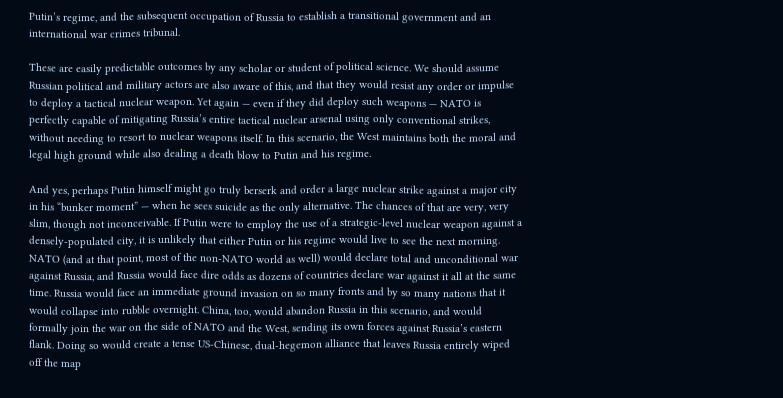Putin’s regime, and the subsequent occupation of Russia to establish a transitional government and an international war crimes tribunal.

These are easily predictable outcomes by any scholar or student of political science. We should assume Russian political and military actors are also aware of this, and that they would resist any order or impulse to deploy a tactical nuclear weapon. Yet again — even if they did deploy such weapons — NATO is perfectly capable of mitigating Russia’s entire tactical nuclear arsenal using only conventional strikes, without needing to resort to nuclear weapons itself. In this scenario, the West maintains both the moral and legal high ground while also dealing a death blow to Putin and his regime.

And yes, perhaps Putin himself might go truly berserk and order a large nuclear strike against a major city in his “bunker moment” — when he sees suicide as the only alternative. The chances of that are very, very slim, though not inconceivable. If Putin were to employ the use of a strategic-level nuclear weapon against a densely-populated city, it is unlikely that either Putin or his regime would live to see the next morning. NATO (and at that point, most of the non-NATO world as well) would declare total and unconditional war against Russia, and Russia would face dire odds as dozens of countries declare war against it all at the same time. Russia would face an immediate ground invasion on so many fronts and by so many nations that it would collapse into rubble overnight. China, too, would abandon Russia in this scenario, and would formally join the war on the side of NATO and the West, sending its own forces against Russia’s eastern flank. Doing so would create a tense US-Chinese, dual-hegemon alliance that leaves Russia entirely wiped off the map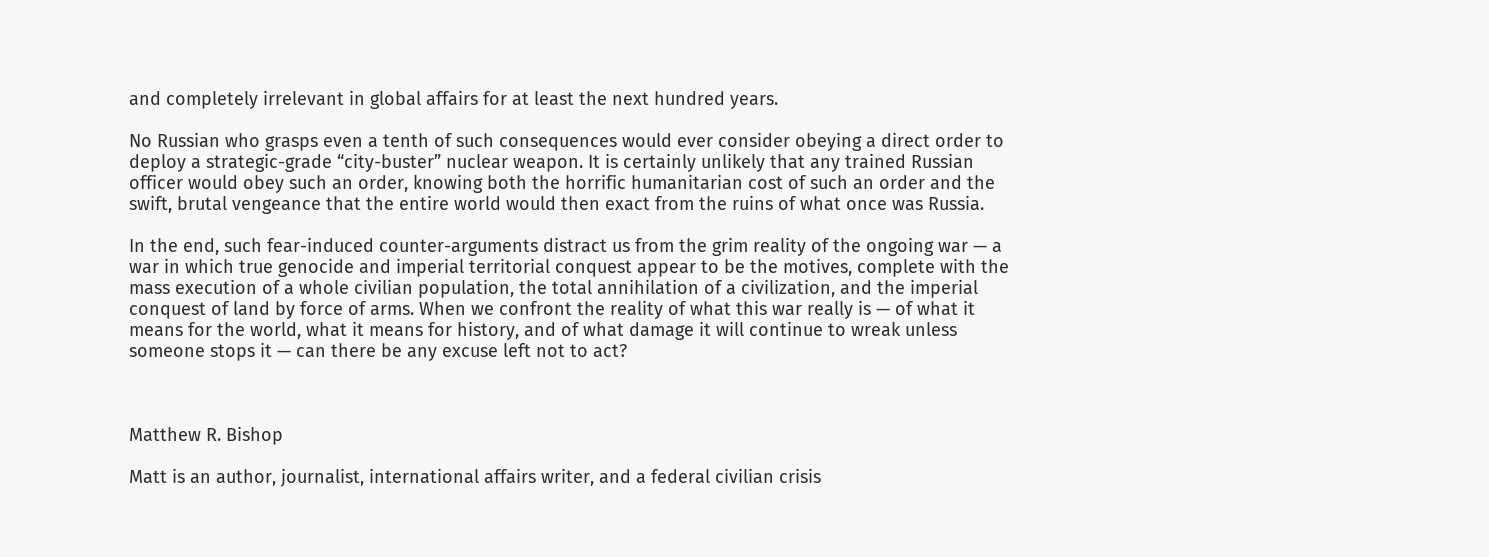and completely irrelevant in global affairs for at least the next hundred years.

No Russian who grasps even a tenth of such consequences would ever consider obeying a direct order to deploy a strategic-grade “city-buster” nuclear weapon. It is certainly unlikely that any trained Russian officer would obey such an order, knowing both the horrific humanitarian cost of such an order and the swift, brutal vengeance that the entire world would then exact from the ruins of what once was Russia.

In the end, such fear-induced counter-arguments distract us from the grim reality of the ongoing war — a war in which true genocide and imperial territorial conquest appear to be the motives, complete with the mass execution of a whole civilian population, the total annihilation of a civilization, and the imperial conquest of land by force of arms. When we confront the reality of what this war really is — of what it means for the world, what it means for history, and of what damage it will continue to wreak unless someone stops it — can there be any excuse left not to act?



Matthew R. Bishop

Matt is an author, journalist, international affairs writer, and a federal civilian crisis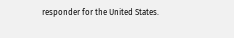responder for the United States.